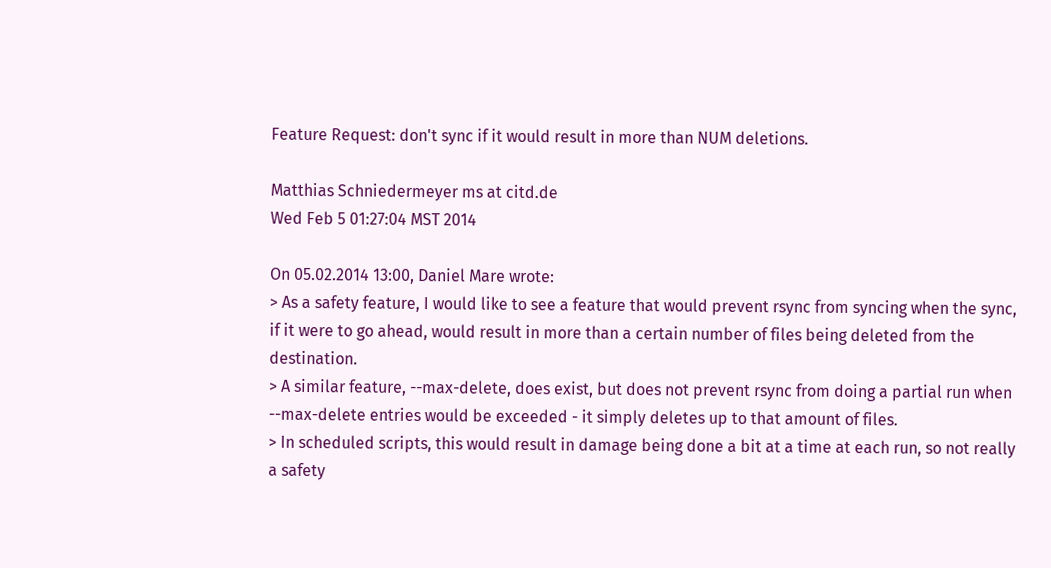Feature Request: don't sync if it would result in more than NUM deletions.

Matthias Schniedermeyer ms at citd.de
Wed Feb 5 01:27:04 MST 2014

On 05.02.2014 13:00, Daniel Mare wrote:
> As a safety feature, I would like to see a feature that would prevent rsync from syncing when the sync, if it were to go ahead, would result in more than a certain number of files being deleted from the destination.
> A similar feature, --max-delete, does exist, but does not prevent rsync from doing a partial run when --max-delete entries would be exceeded - it simply deletes up to that amount of files.
> In scheduled scripts, this would result in damage being done a bit at a time at each run, so not really a safety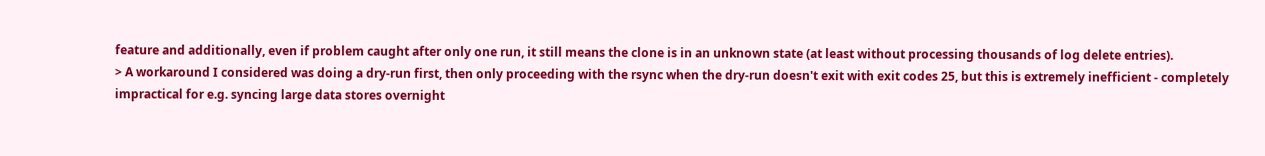feature and additionally, even if problem caught after only one run, it still means the clone is in an unknown state (at least without processing thousands of log delete entries).
> A workaround I considered was doing a dry-run first, then only proceeding with the rsync when the dry-run doesn't exit with exit codes 25, but this is extremely inefficient - completely impractical for e.g. syncing large data stores overnight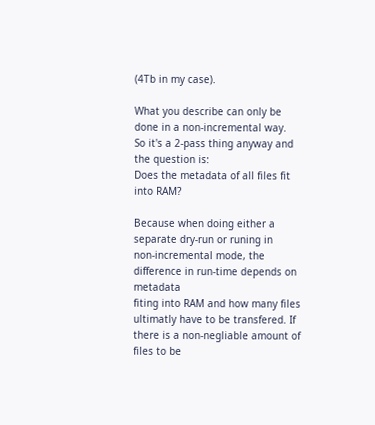(4Tb in my case).

What you describe can only be done in a non-incremental way.
So it's a 2-pass thing anyway and the question is:
Does the metadata of all files fit into RAM?

Because when doing either a separate dry-run or runing in
non-incremental mode, the difference in run-time depends on metadata
fiting into RAM and how many files ultimatly have to be transfered. If
there is a non-negliable amount of files to be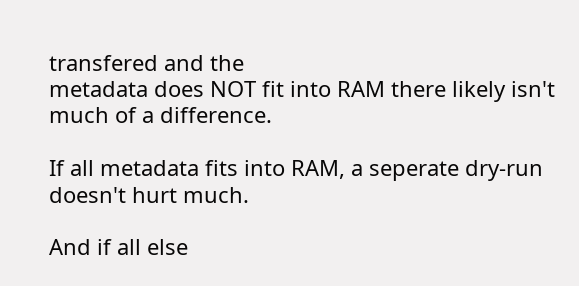transfered and the
metadata does NOT fit into RAM there likely isn't much of a difference.

If all metadata fits into RAM, a seperate dry-run doesn't hurt much.

And if all else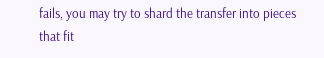fails, you may try to shard the transfer into pieces
that fit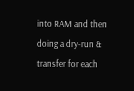into RAM and then doing a dry-run & transfer for each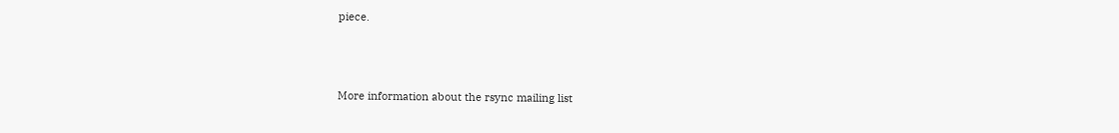piece.



More information about the rsync mailing list